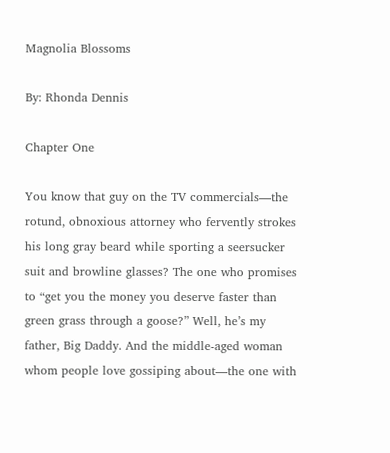Magnolia Blossoms

By: Rhonda Dennis

Chapter One

You know that guy on the TV commercials—the rotund, obnoxious attorney who fervently strokes his long gray beard while sporting a seersucker suit and browline glasses? The one who promises to “get you the money you deserve faster than green grass through a goose?” Well, he’s my father, Big Daddy. And the middle-aged woman whom people love gossiping about—the one with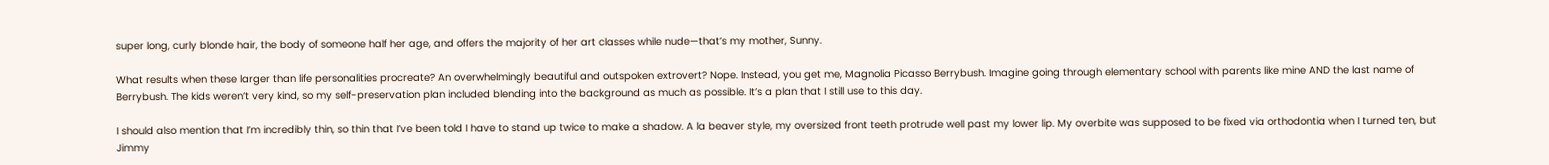super long, curly blonde hair, the body of someone half her age, and offers the majority of her art classes while nude—that’s my mother, Sunny.

What results when these larger than life personalities procreate? An overwhelmingly beautiful and outspoken extrovert? Nope. Instead, you get me, Magnolia Picasso Berrybush. Imagine going through elementary school with parents like mine AND the last name of Berrybush. The kids weren’t very kind, so my self-preservation plan included blending into the background as much as possible. It’s a plan that I still use to this day.

I should also mention that I’m incredibly thin, so thin that I’ve been told I have to stand up twice to make a shadow. A la beaver style, my oversized front teeth protrude well past my lower lip. My overbite was supposed to be fixed via orthodontia when I turned ten, but Jimmy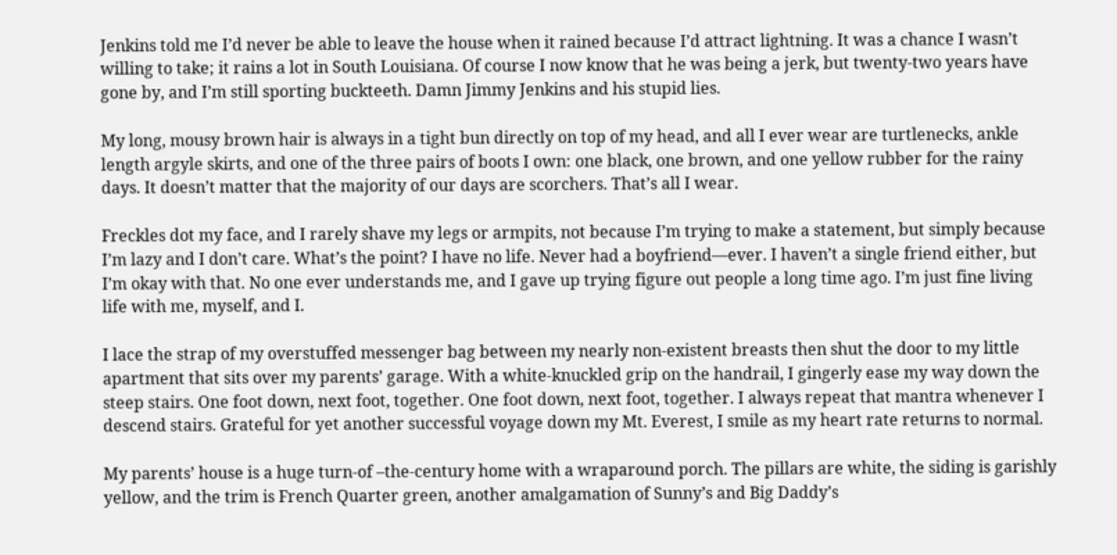Jenkins told me I’d never be able to leave the house when it rained because I’d attract lightning. It was a chance I wasn’t willing to take; it rains a lot in South Louisiana. Of course I now know that he was being a jerk, but twenty-two years have gone by, and I’m still sporting buckteeth. Damn Jimmy Jenkins and his stupid lies.

My long, mousy brown hair is always in a tight bun directly on top of my head, and all I ever wear are turtlenecks, ankle length argyle skirts, and one of the three pairs of boots I own: one black, one brown, and one yellow rubber for the rainy days. It doesn’t matter that the majority of our days are scorchers. That’s all I wear.

Freckles dot my face, and I rarely shave my legs or armpits, not because I’m trying to make a statement, but simply because I’m lazy and I don’t care. What’s the point? I have no life. Never had a boyfriend—ever. I haven’t a single friend either, but I’m okay with that. No one ever understands me, and I gave up trying figure out people a long time ago. I’m just fine living life with me, myself, and I.

I lace the strap of my overstuffed messenger bag between my nearly non-existent breasts then shut the door to my little apartment that sits over my parents’ garage. With a white-knuckled grip on the handrail, I gingerly ease my way down the steep stairs. One foot down, next foot, together. One foot down, next foot, together. I always repeat that mantra whenever I descend stairs. Grateful for yet another successful voyage down my Mt. Everest, I smile as my heart rate returns to normal.

My parents’ house is a huge turn-of –the-century home with a wraparound porch. The pillars are white, the siding is garishly yellow, and the trim is French Quarter green, another amalgamation of Sunny’s and Big Daddy’s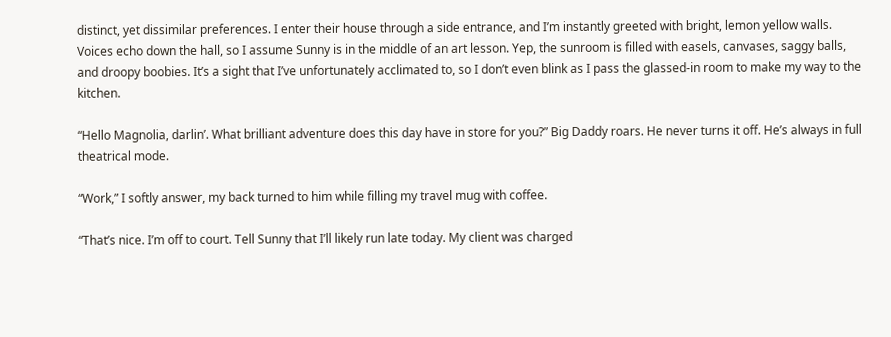distinct, yet dissimilar preferences. I enter their house through a side entrance, and I’m instantly greeted with bright, lemon yellow walls. Voices echo down the hall, so I assume Sunny is in the middle of an art lesson. Yep, the sunroom is filled with easels, canvases, saggy balls, and droopy boobies. It’s a sight that I’ve unfortunately acclimated to, so I don’t even blink as I pass the glassed-in room to make my way to the kitchen.

“Hello Magnolia, darlin’. What brilliant adventure does this day have in store for you?” Big Daddy roars. He never turns it off. He’s always in full theatrical mode.

“Work,” I softly answer, my back turned to him while filling my travel mug with coffee.

“That’s nice. I’m off to court. Tell Sunny that I’ll likely run late today. My client was charged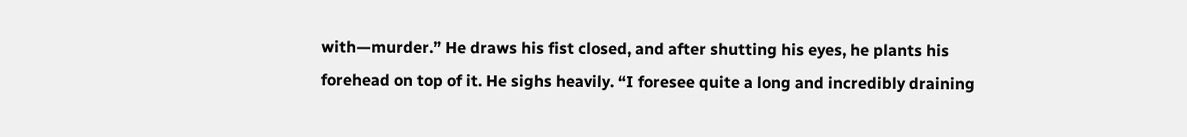with—murder.” He draws his fist closed, and after shutting his eyes, he plants his forehead on top of it. He sighs heavily. “I foresee quite a long and incredibly draining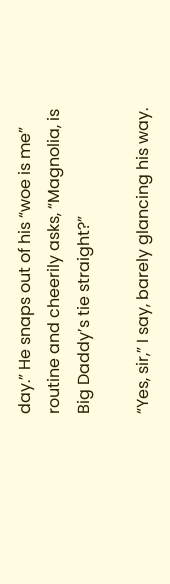day.” He snaps out of his “woe is me” routine and cheerily asks, “Magnolia, is Big Daddy’s tie straight?”

“Yes, sir,” I say, barely glancing his way.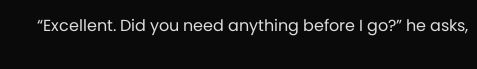“Excellent. Did you need anything before I go?” he asks,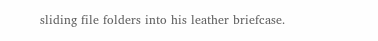sliding file folders into his leather briefcase.